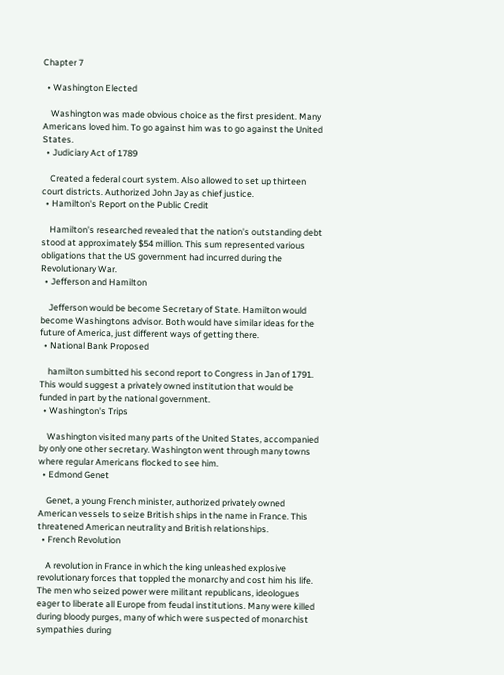Chapter 7

  • Washington Elected

    Washington was made obvious choice as the first president. Many Americans loved him. To go against him was to go against the United States.
  • Judiciary Act of 1789

    Created a federal court system. Also allowed to set up thirteen court districts. Authorized John Jay as chief justice.
  • Hamilton's Report on the Public Credit

    Hamilton's researched revealed that the nation's outstanding debt stood at approximately $54 million. This sum represented various obligations that the US government had incurred during the Revolutionary War.
  • Jefferson and Hamilton

    Jefferson would be become Secretary of State. Hamilton would become Washingtons advisor. Both would have similar ideas for the future of America, just different ways of getting there.
  • National Bank Proposed

    hamilton sumbitted his second report to Congress in Jan of 1791. This would suggest a privately owned institution that would be funded in part by the national government.
  • Washington's Trips

    Washington visited many parts of the United States, accompanied by only one other secretary. Washington went through many towns where regular Americans flocked to see him.
  • Edmond Genet

    Genet, a young French minister, authorized privately owned American vessels to seize British ships in the name in France. This threatened American neutrality and British relationships.
  • French Revolution

    A revolution in France in which the king unleashed explosive revolutionary forces that toppled the monarchy and cost him his life. The men who seized power were militant republicans, ideologues eager to liberate all Europe from feudal institutions. Many were killed during bloody purges, many of which were suspected of monarchist sympathies during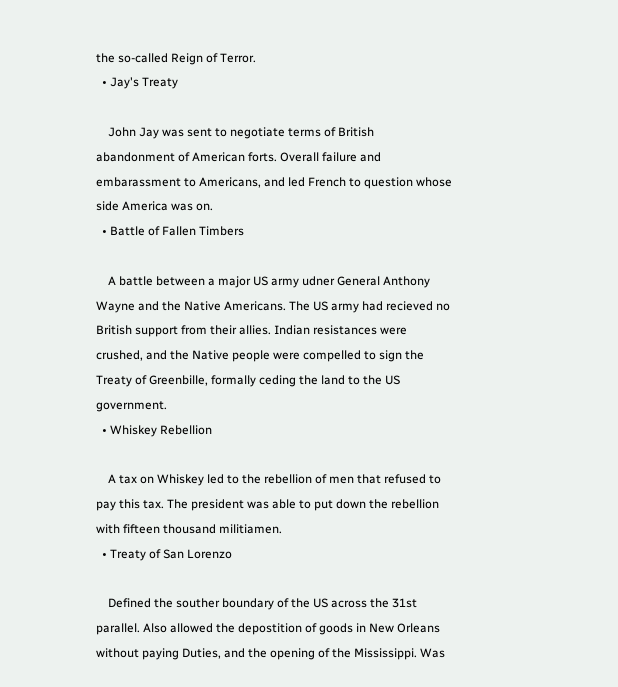the so-called Reign of Terror.
  • Jay's Treaty

    John Jay was sent to negotiate terms of British abandonment of American forts. Overall failure and embarassment to Americans, and led French to question whose side America was on.
  • Battle of Fallen Timbers

    A battle between a major US army udner General Anthony Wayne and the Native Americans. The US army had recieved no British support from their allies. Indian resistances were crushed, and the Native people were compelled to sign the Treaty of Greenbille, formally ceding the land to the US government.
  • Whiskey Rebellion

    A tax on Whiskey led to the rebellion of men that refused to pay this tax. The president was able to put down the rebellion with fifteen thousand militiamen.
  • Treaty of San Lorenzo

    Defined the souther boundary of the US across the 31st parallel. Also allowed the depostition of goods in New Orleans without paying Duties, and the opening of the Mississippi. Was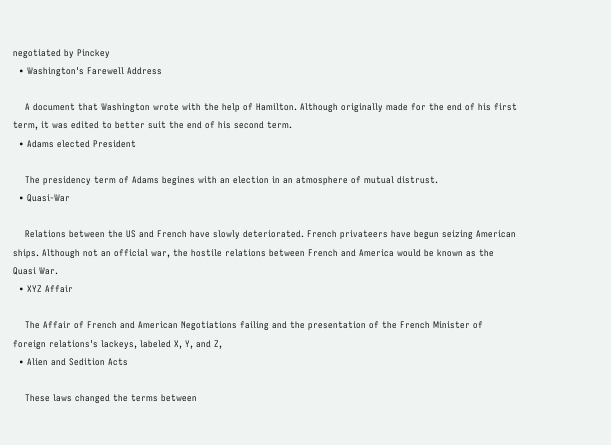negotiated by Pinckey
  • Washington's Farewell Address

    A document that Washington wrote with the help of Hamilton. Although originally made for the end of his first term, it was edited to better suit the end of his second term.
  • Adams elected President

    The presidency term of Adams begines with an election in an atmosphere of mutual distrust.
  • Quasi-War

    Relations between the US and French have slowly deteriorated. French privateers have begun seizing American ships. Although not an official war, the hostile relations between French and America would be known as the Quasi War.
  • XYZ Affair

    The Affair of French and American Negotiations failing and the presentation of the French Minister of foreign relations's lackeys, labeled X, Y, and Z,
  • Alien and Sedition Acts

    These laws changed the terms between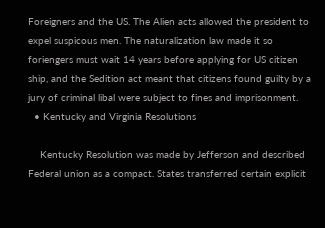Foreigners and the US. The Alien acts allowed the president to expel suspicous men. The naturalization law made it so foriengers must wait 14 years before applying for US citizen ship, and the Sedition act meant that citizens found guilty by a jury of criminal libal were subject to fines and imprisonment.
  • Kentucky and Virginia Resolutions

    Kentucky Resolution was made by Jefferson and described Federal union as a compact. States transferred certain explicit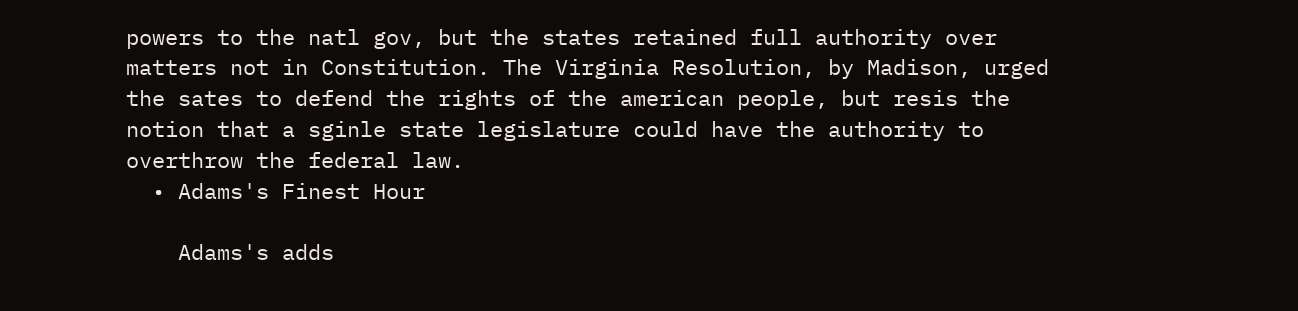powers to the natl gov, but the states retained full authority over matters not in Constitution. The Virginia Resolution, by Madison, urged the sates to defend the rights of the american people, but resis the notion that a sginle state legislature could have the authority to overthrow the federal law.
  • Adams's Finest Hour

    Adams's adds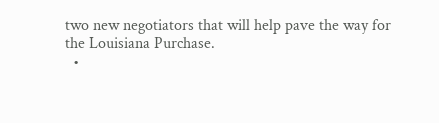two new negotiators that will help pave the way for the Louisiana Purchase.
  •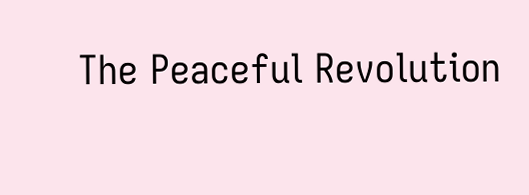The Peaceful Revolution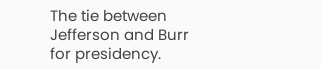The tie between Jefferson and Burr for presidency.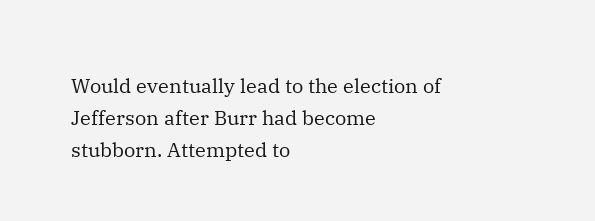Would eventually lead to the election of Jefferson after Burr had become stubborn. Attempted to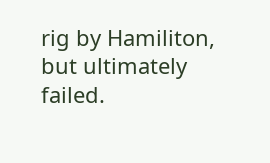rig by Hamiliton, but ultimately failed.